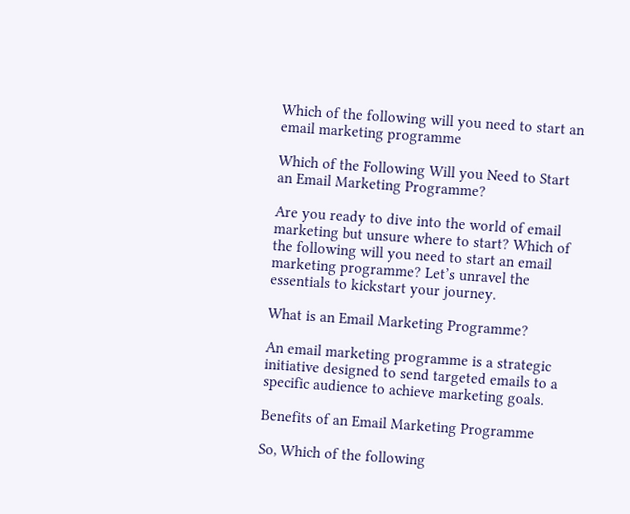Which of the following will you need to start an email marketing programme

Which of the Following Will you Need to Start an Email Marketing Programme?

Are you ready to dive into the world of email marketing but unsure where to start? Which of the following will you need to start an email marketing programme? Let’s unravel the essentials to kickstart your journey.

What is an Email Marketing Programme?

An email marketing programme is a strategic initiative designed to send targeted emails to a specific audience to achieve marketing goals.

Benefits of an Email Marketing Programme

So, Which of the following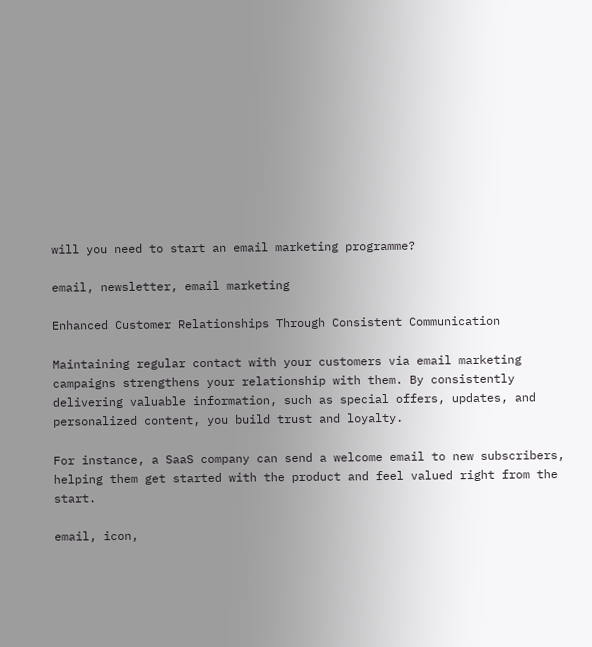will you need to start an email marketing programme?

email, newsletter, email marketing

Enhanced Customer Relationships Through Consistent Communication

Maintaining regular contact with your customers via email marketing campaigns strengthens your relationship with them. By consistently delivering valuable information, such as special offers, updates, and personalized content, you build trust and loyalty.

For instance, a SaaS company can send a welcome email to new subscribers, helping them get started with the product and feel valued right from the start.

email, icon,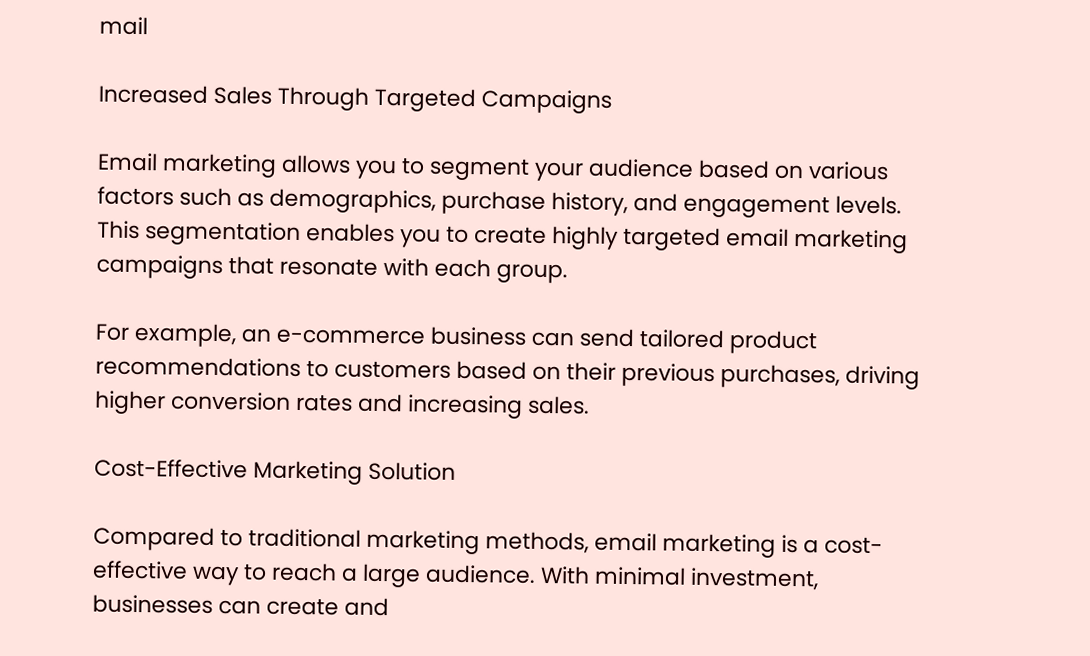mail

Increased Sales Through Targeted Campaigns

Email marketing allows you to segment your audience based on various factors such as demographics, purchase history, and engagement levels. This segmentation enables you to create highly targeted email marketing campaigns that resonate with each group.

For example, an e-commerce business can send tailored product recommendations to customers based on their previous purchases, driving higher conversion rates and increasing sales.

Cost-Effective Marketing Solution

Compared to traditional marketing methods, email marketing is a cost-effective way to reach a large audience. With minimal investment, businesses can create and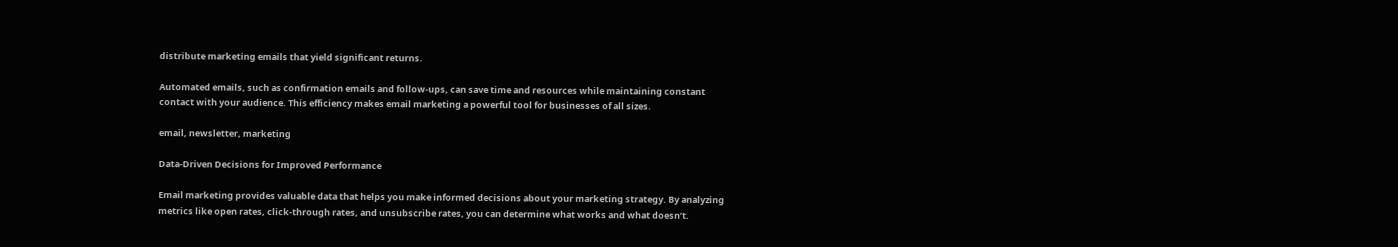distribute marketing emails that yield significant returns.

Automated emails, such as confirmation emails and follow-ups, can save time and resources while maintaining constant contact with your audience. This efficiency makes email marketing a powerful tool for businesses of all sizes.

email, newsletter, marketing

Data-Driven Decisions for Improved Performance

Email marketing provides valuable data that helps you make informed decisions about your marketing strategy. By analyzing metrics like open rates, click-through rates, and unsubscribe rates, you can determine what works and what doesn’t.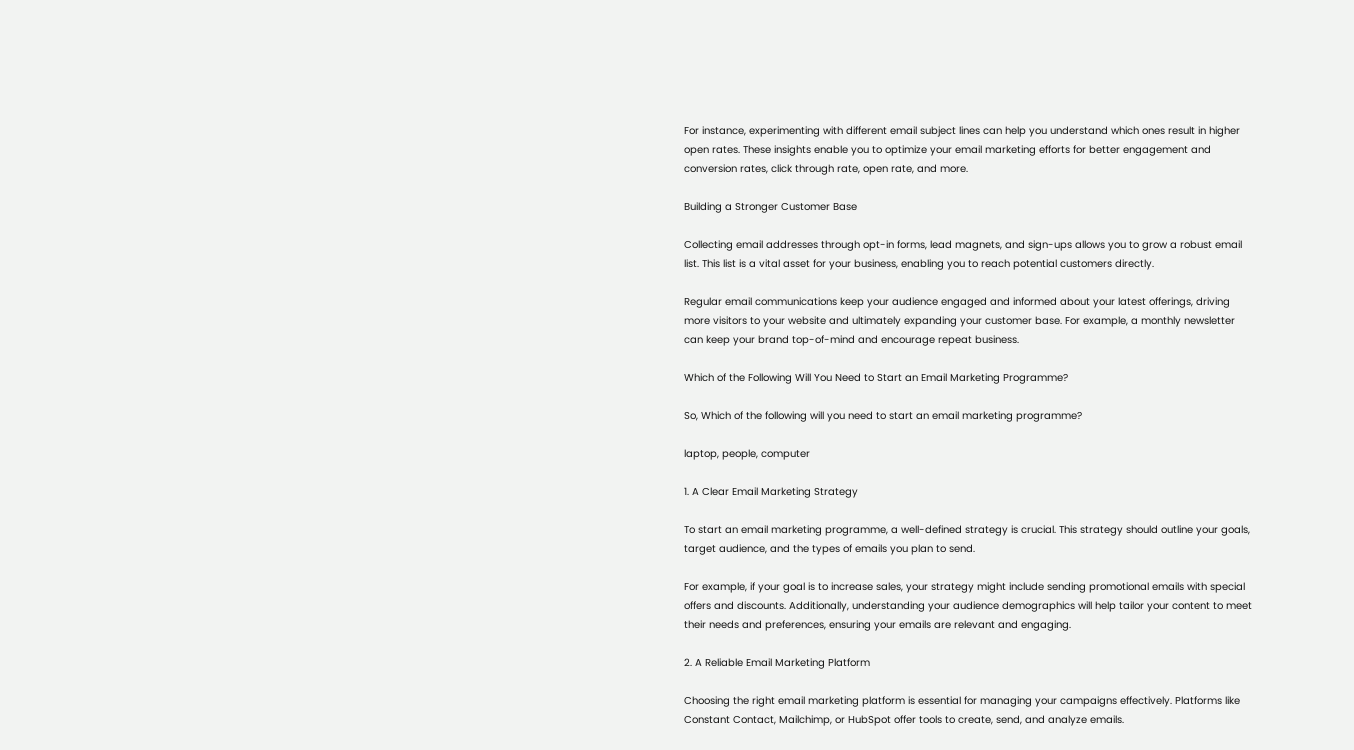For instance, experimenting with different email subject lines can help you understand which ones result in higher open rates. These insights enable you to optimize your email marketing efforts for better engagement and conversion rates, click through rate, open rate, and more.

Building a Stronger Customer Base

Collecting email addresses through opt-in forms, lead magnets, and sign-ups allows you to grow a robust email list. This list is a vital asset for your business, enabling you to reach potential customers directly.

Regular email communications keep your audience engaged and informed about your latest offerings, driving more visitors to your website and ultimately expanding your customer base. For example, a monthly newsletter can keep your brand top-of-mind and encourage repeat business.

Which of the Following Will You Need to Start an Email Marketing Programme?

So, Which of the following will you need to start an email marketing programme?

laptop, people, computer

1. A Clear Email Marketing Strategy

To start an email marketing programme, a well-defined strategy is crucial. This strategy should outline your goals, target audience, and the types of emails you plan to send.

For example, if your goal is to increase sales, your strategy might include sending promotional emails with special offers and discounts. Additionally, understanding your audience demographics will help tailor your content to meet their needs and preferences, ensuring your emails are relevant and engaging.

2. A Reliable Email Marketing Platform

Choosing the right email marketing platform is essential for managing your campaigns effectively. Platforms like Constant Contact, Mailchimp, or HubSpot offer tools to create, send, and analyze emails.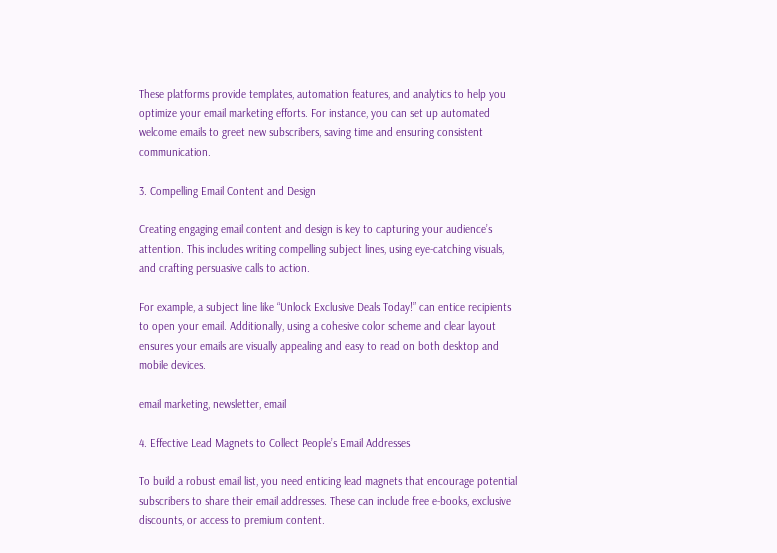These platforms provide templates, automation features, and analytics to help you optimize your email marketing efforts. For instance, you can set up automated welcome emails to greet new subscribers, saving time and ensuring consistent communication.

3. Compelling Email Content and Design

Creating engaging email content and design is key to capturing your audience’s attention. This includes writing compelling subject lines, using eye-catching visuals, and crafting persuasive calls to action.

For example, a subject line like “Unlock Exclusive Deals Today!” can entice recipients to open your email. Additionally, using a cohesive color scheme and clear layout ensures your emails are visually appealing and easy to read on both desktop and mobile devices.

email marketing, newsletter, email

4. Effective Lead Magnets to Collect People’s Email Addresses

To build a robust email list, you need enticing lead magnets that encourage potential subscribers to share their email addresses. These can include free e-books, exclusive discounts, or access to premium content.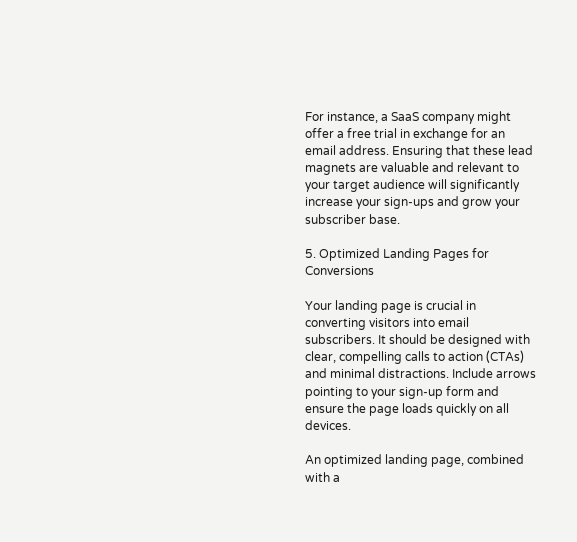For instance, a SaaS company might offer a free trial in exchange for an email address. Ensuring that these lead magnets are valuable and relevant to your target audience will significantly increase your sign-ups and grow your subscriber base.

5. Optimized Landing Pages for Conversions

Your landing page is crucial in converting visitors into email subscribers. It should be designed with clear, compelling calls to action (CTAs) and minimal distractions. Include arrows pointing to your sign-up form and ensure the page loads quickly on all devices.

An optimized landing page, combined with a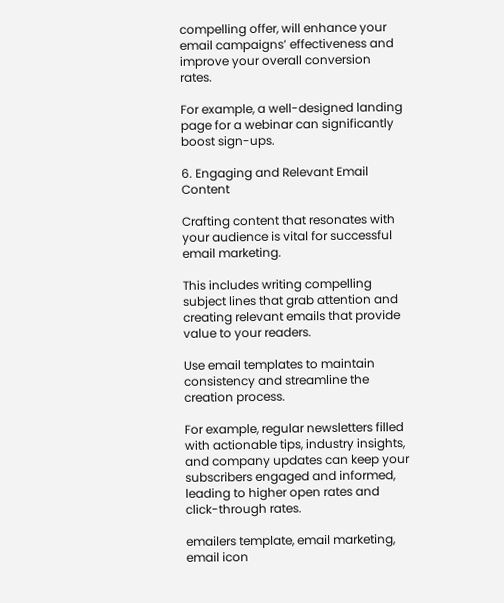compelling offer, will enhance your email campaigns’ effectiveness and improve your overall conversion rates.

For example, a well-designed landing page for a webinar can significantly boost sign-ups.

6. Engaging and Relevant Email Content

Crafting content that resonates with your audience is vital for successful email marketing.

This includes writing compelling subject lines that grab attention and creating relevant emails that provide value to your readers.

Use email templates to maintain consistency and streamline the creation process.

For example, regular newsletters filled with actionable tips, industry insights, and company updates can keep your subscribers engaged and informed, leading to higher open rates and click-through rates.

emailers template, email marketing, email icon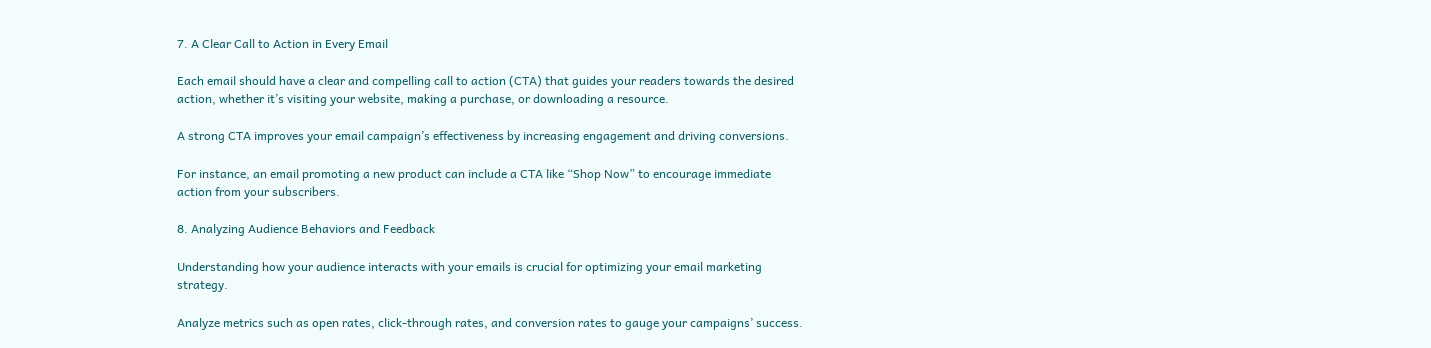7. A Clear Call to Action in Every Email

Each email should have a clear and compelling call to action (CTA) that guides your readers towards the desired action, whether it’s visiting your website, making a purchase, or downloading a resource.

A strong CTA improves your email campaign’s effectiveness by increasing engagement and driving conversions.

For instance, an email promoting a new product can include a CTA like “Shop Now” to encourage immediate action from your subscribers.

8. Analyzing Audience Behaviors and Feedback

Understanding how your audience interacts with your emails is crucial for optimizing your email marketing strategy.

Analyze metrics such as open rates, click-through rates, and conversion rates to gauge your campaigns’ success.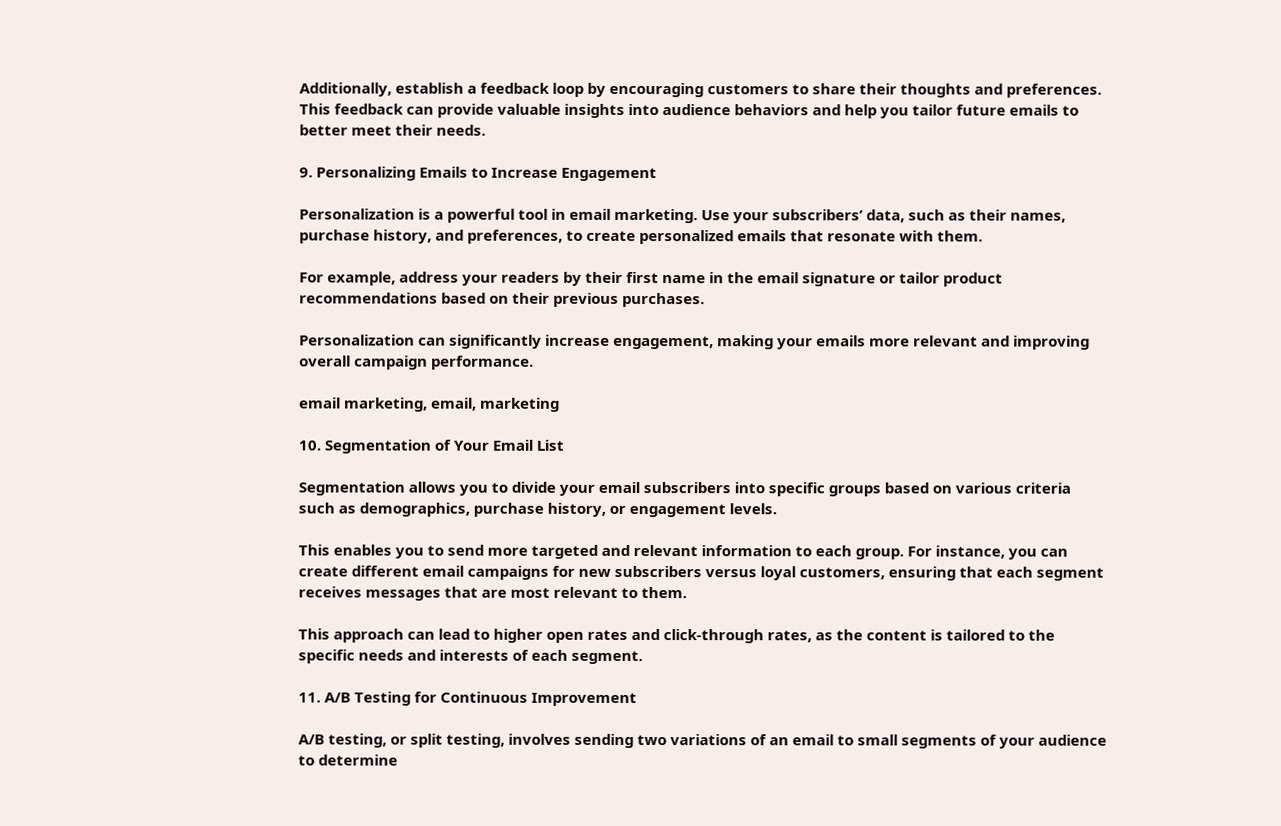Additionally, establish a feedback loop by encouraging customers to share their thoughts and preferences. This feedback can provide valuable insights into audience behaviors and help you tailor future emails to better meet their needs.

9. Personalizing Emails to Increase Engagement

Personalization is a powerful tool in email marketing. Use your subscribers’ data, such as their names, purchase history, and preferences, to create personalized emails that resonate with them.

For example, address your readers by their first name in the email signature or tailor product recommendations based on their previous purchases.

Personalization can significantly increase engagement, making your emails more relevant and improving overall campaign performance.

email marketing, email, marketing

10. Segmentation of Your Email List

Segmentation allows you to divide your email subscribers into specific groups based on various criteria such as demographics, purchase history, or engagement levels.

This enables you to send more targeted and relevant information to each group. For instance, you can create different email campaigns for new subscribers versus loyal customers, ensuring that each segment receives messages that are most relevant to them.

This approach can lead to higher open rates and click-through rates, as the content is tailored to the specific needs and interests of each segment.

11. A/B Testing for Continuous Improvement

A/B testing, or split testing, involves sending two variations of an email to small segments of your audience to determine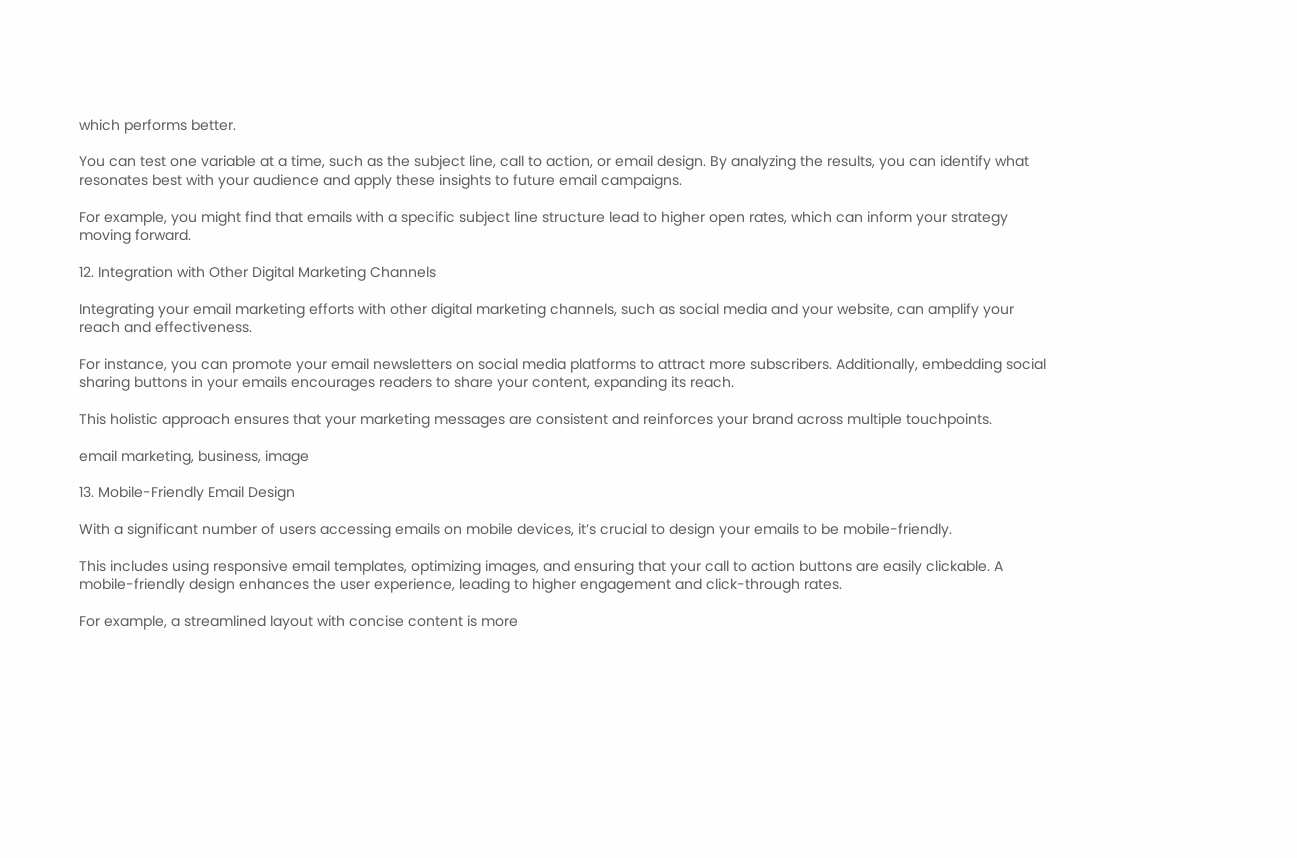which performs better.

You can test one variable at a time, such as the subject line, call to action, or email design. By analyzing the results, you can identify what resonates best with your audience and apply these insights to future email campaigns.

For example, you might find that emails with a specific subject line structure lead to higher open rates, which can inform your strategy moving forward.

12. Integration with Other Digital Marketing Channels

Integrating your email marketing efforts with other digital marketing channels, such as social media and your website, can amplify your reach and effectiveness.

For instance, you can promote your email newsletters on social media platforms to attract more subscribers. Additionally, embedding social sharing buttons in your emails encourages readers to share your content, expanding its reach.

This holistic approach ensures that your marketing messages are consistent and reinforces your brand across multiple touchpoints.

email marketing, business, image

13. Mobile-Friendly Email Design

With a significant number of users accessing emails on mobile devices, it’s crucial to design your emails to be mobile-friendly.

This includes using responsive email templates, optimizing images, and ensuring that your call to action buttons are easily clickable. A mobile-friendly design enhances the user experience, leading to higher engagement and click-through rates.

For example, a streamlined layout with concise content is more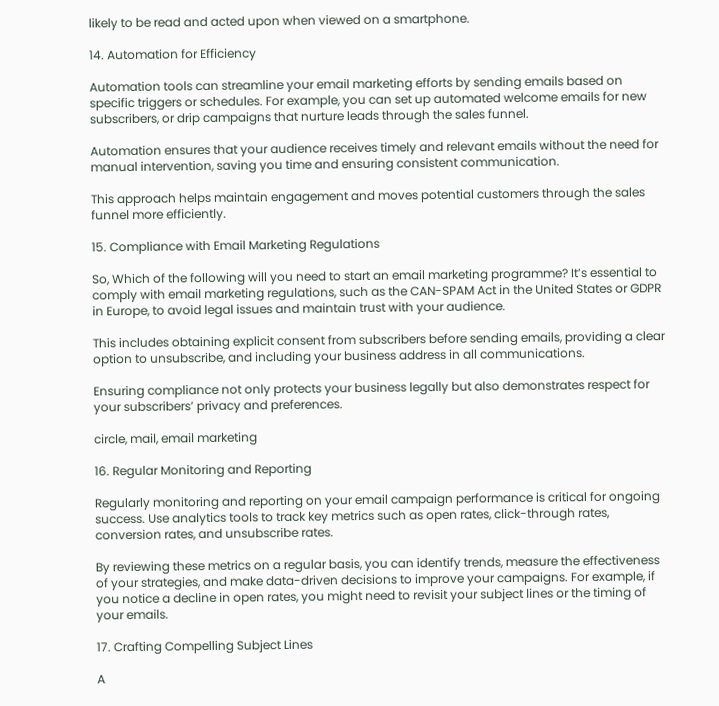likely to be read and acted upon when viewed on a smartphone.

14. Automation for Efficiency

Automation tools can streamline your email marketing efforts by sending emails based on specific triggers or schedules. For example, you can set up automated welcome emails for new subscribers, or drip campaigns that nurture leads through the sales funnel.

Automation ensures that your audience receives timely and relevant emails without the need for manual intervention, saving you time and ensuring consistent communication.

This approach helps maintain engagement and moves potential customers through the sales funnel more efficiently.

15. Compliance with Email Marketing Regulations

So, Which of the following will you need to start an email marketing programme? It’s essential to comply with email marketing regulations, such as the CAN-SPAM Act in the United States or GDPR in Europe, to avoid legal issues and maintain trust with your audience.

This includes obtaining explicit consent from subscribers before sending emails, providing a clear option to unsubscribe, and including your business address in all communications.

Ensuring compliance not only protects your business legally but also demonstrates respect for your subscribers’ privacy and preferences.

circle, mail, email marketing

16. Regular Monitoring and Reporting

Regularly monitoring and reporting on your email campaign performance is critical for ongoing success. Use analytics tools to track key metrics such as open rates, click-through rates, conversion rates, and unsubscribe rates.

By reviewing these metrics on a regular basis, you can identify trends, measure the effectiveness of your strategies, and make data-driven decisions to improve your campaigns. For example, if you notice a decline in open rates, you might need to revisit your subject lines or the timing of your emails.

17. Crafting Compelling Subject Lines

A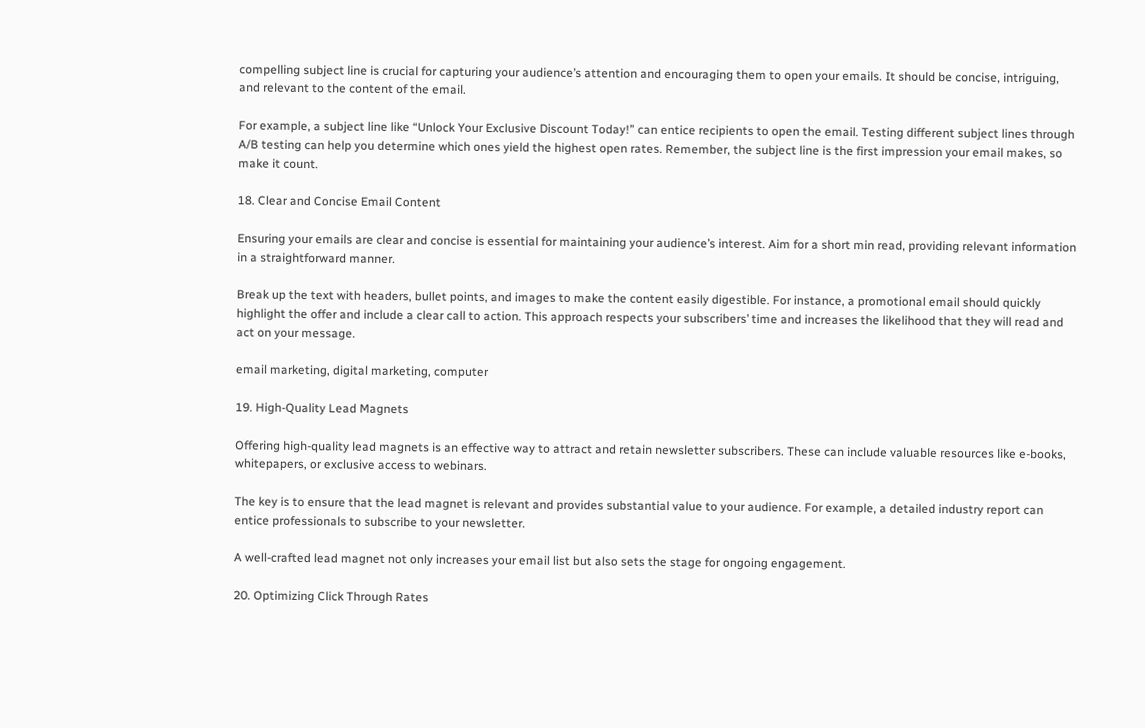compelling subject line is crucial for capturing your audience’s attention and encouraging them to open your emails. It should be concise, intriguing, and relevant to the content of the email.

For example, a subject line like “Unlock Your Exclusive Discount Today!” can entice recipients to open the email. Testing different subject lines through A/B testing can help you determine which ones yield the highest open rates. Remember, the subject line is the first impression your email makes, so make it count.

18. Clear and Concise Email Content

Ensuring your emails are clear and concise is essential for maintaining your audience’s interest. Aim for a short min read, providing relevant information in a straightforward manner.

Break up the text with headers, bullet points, and images to make the content easily digestible. For instance, a promotional email should quickly highlight the offer and include a clear call to action. This approach respects your subscribers’ time and increases the likelihood that they will read and act on your message.

email marketing, digital marketing, computer

19. High-Quality Lead Magnets

Offering high-quality lead magnets is an effective way to attract and retain newsletter subscribers. These can include valuable resources like e-books, whitepapers, or exclusive access to webinars.

The key is to ensure that the lead magnet is relevant and provides substantial value to your audience. For example, a detailed industry report can entice professionals to subscribe to your newsletter.

A well-crafted lead magnet not only increases your email list but also sets the stage for ongoing engagement.

20. Optimizing Click Through Rates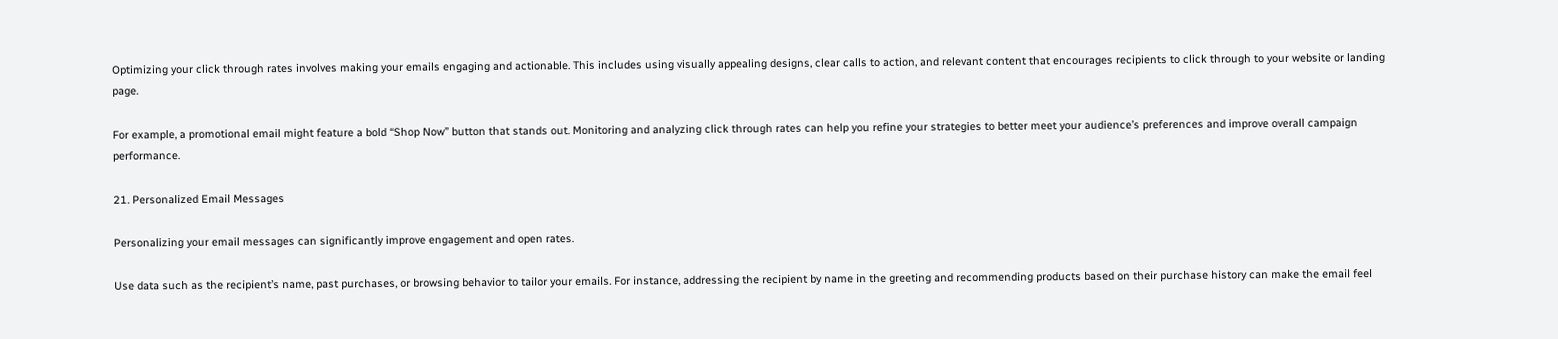Optimizing your click through rates involves making your emails engaging and actionable. This includes using visually appealing designs, clear calls to action, and relevant content that encourages recipients to click through to your website or landing page.

For example, a promotional email might feature a bold “Shop Now” button that stands out. Monitoring and analyzing click through rates can help you refine your strategies to better meet your audience’s preferences and improve overall campaign performance.

21. Personalized Email Messages

Personalizing your email messages can significantly improve engagement and open rates.

Use data such as the recipient’s name, past purchases, or browsing behavior to tailor your emails. For instance, addressing the recipient by name in the greeting and recommending products based on their purchase history can make the email feel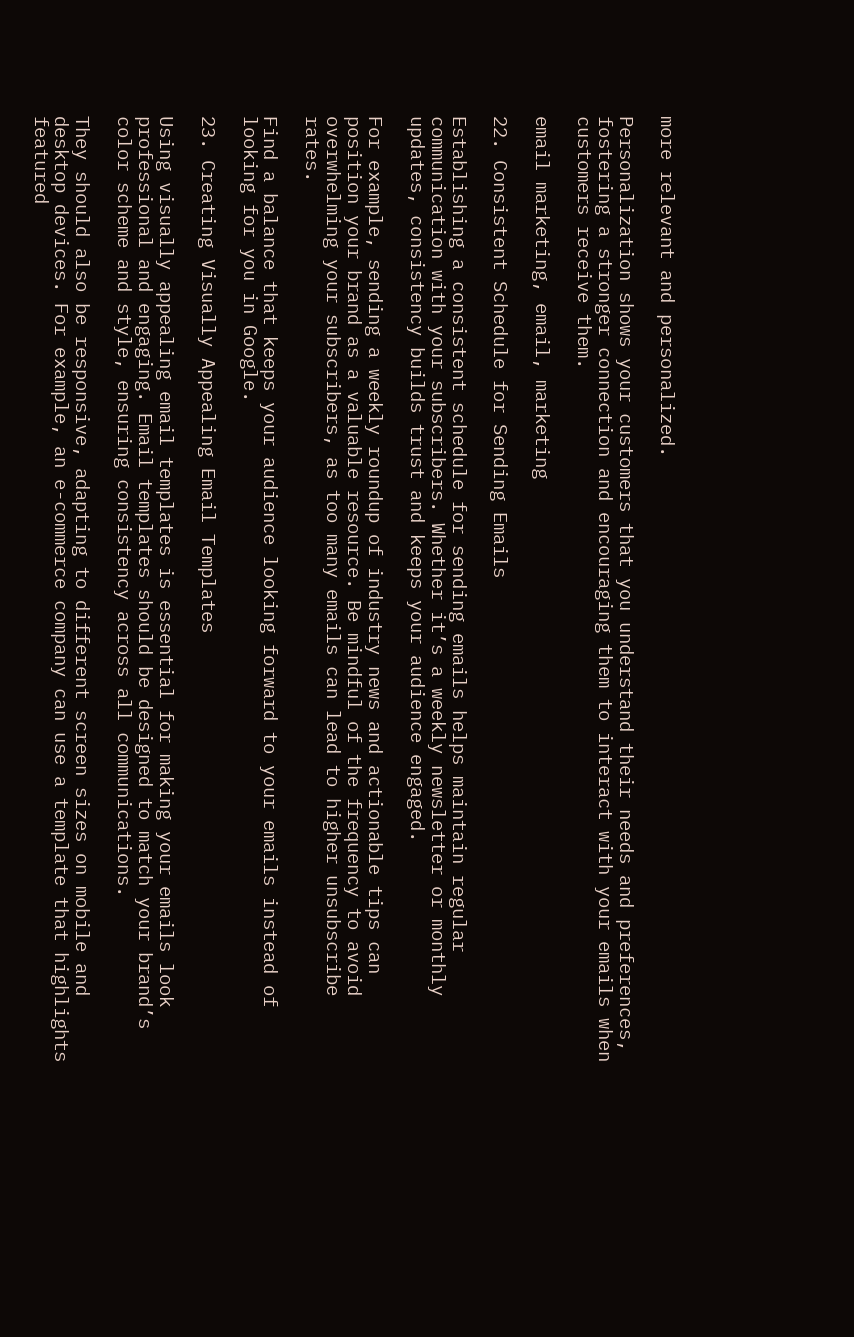more relevant and personalized.

Personalization shows your customers that you understand their needs and preferences, fostering a stronger connection and encouraging them to interact with your emails when customers receive them.

email marketing, email, marketing

22. Consistent Schedule for Sending Emails

Establishing a consistent schedule for sending emails helps maintain regular communication with your subscribers. Whether it’s a weekly newsletter or monthly updates, consistency builds trust and keeps your audience engaged.

For example, sending a weekly roundup of industry news and actionable tips can position your brand as a valuable resource. Be mindful of the frequency to avoid overwhelming your subscribers, as too many emails can lead to higher unsubscribe rates.

Find a balance that keeps your audience looking forward to your emails instead of looking for you in Google.

23. Creating Visually Appealing Email Templates

Using visually appealing email templates is essential for making your emails look professional and engaging. Email templates should be designed to match your brand’s color scheme and style, ensuring consistency across all communications.

They should also be responsive, adapting to different screen sizes on mobile and desktop devices. For example, an e-commerce company can use a template that highlights featured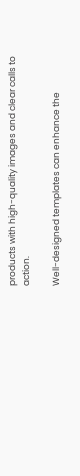products with high-quality images and clear calls to action.

Well-designed templates can enhance the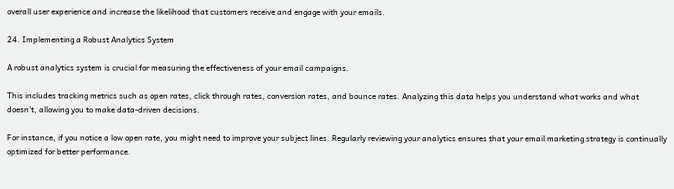overall user experience and increase the likelihood that customers receive and engage with your emails.

24. Implementing a Robust Analytics System

A robust analytics system is crucial for measuring the effectiveness of your email campaigns.

This includes tracking metrics such as open rates, click through rates, conversion rates, and bounce rates. Analyzing this data helps you understand what works and what doesn’t, allowing you to make data-driven decisions.

For instance, if you notice a low open rate, you might need to improve your subject lines. Regularly reviewing your analytics ensures that your email marketing strategy is continually optimized for better performance.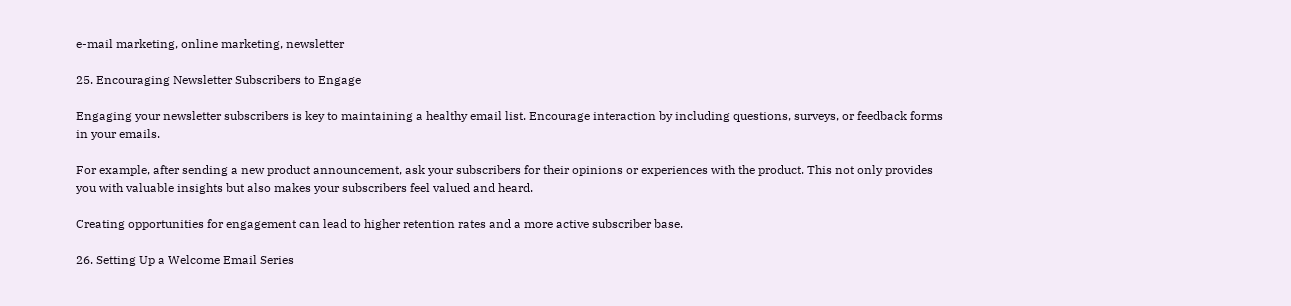e-mail marketing, online marketing, newsletter

25. Encouraging Newsletter Subscribers to Engage

Engaging your newsletter subscribers is key to maintaining a healthy email list. Encourage interaction by including questions, surveys, or feedback forms in your emails.

For example, after sending a new product announcement, ask your subscribers for their opinions or experiences with the product. This not only provides you with valuable insights but also makes your subscribers feel valued and heard.

Creating opportunities for engagement can lead to higher retention rates and a more active subscriber base.

26. Setting Up a Welcome Email Series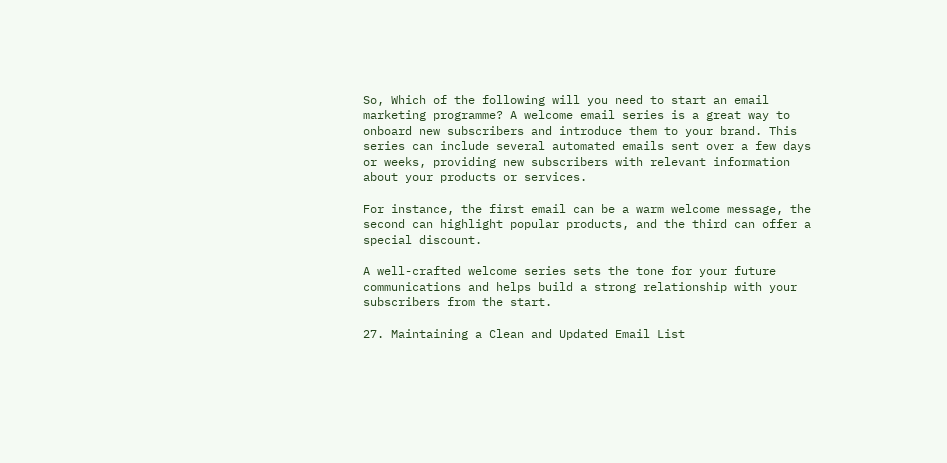So, Which of the following will you need to start an email marketing programme? A welcome email series is a great way to onboard new subscribers and introduce them to your brand. This series can include several automated emails sent over a few days or weeks, providing new subscribers with relevant information about your products or services.

For instance, the first email can be a warm welcome message, the second can highlight popular products, and the third can offer a special discount.

A well-crafted welcome series sets the tone for your future communications and helps build a strong relationship with your subscribers from the start.

27. Maintaining a Clean and Updated Email List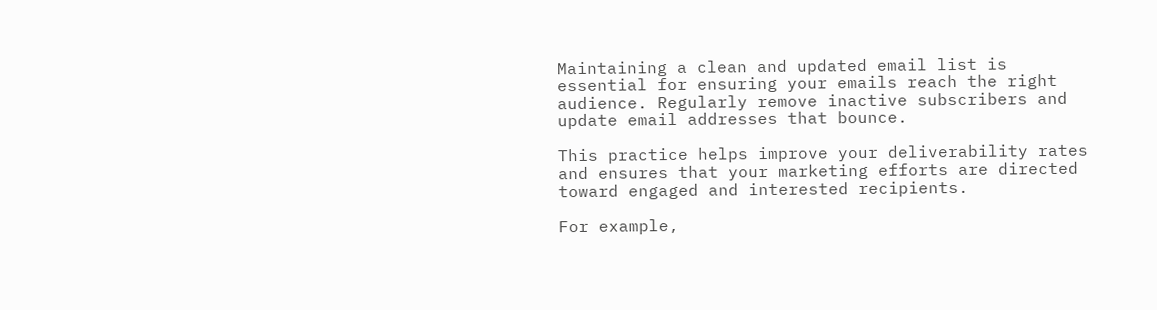Maintaining a clean and updated email list is essential for ensuring your emails reach the right audience. Regularly remove inactive subscribers and update email addresses that bounce.

This practice helps improve your deliverability rates and ensures that your marketing efforts are directed toward engaged and interested recipients.

For example,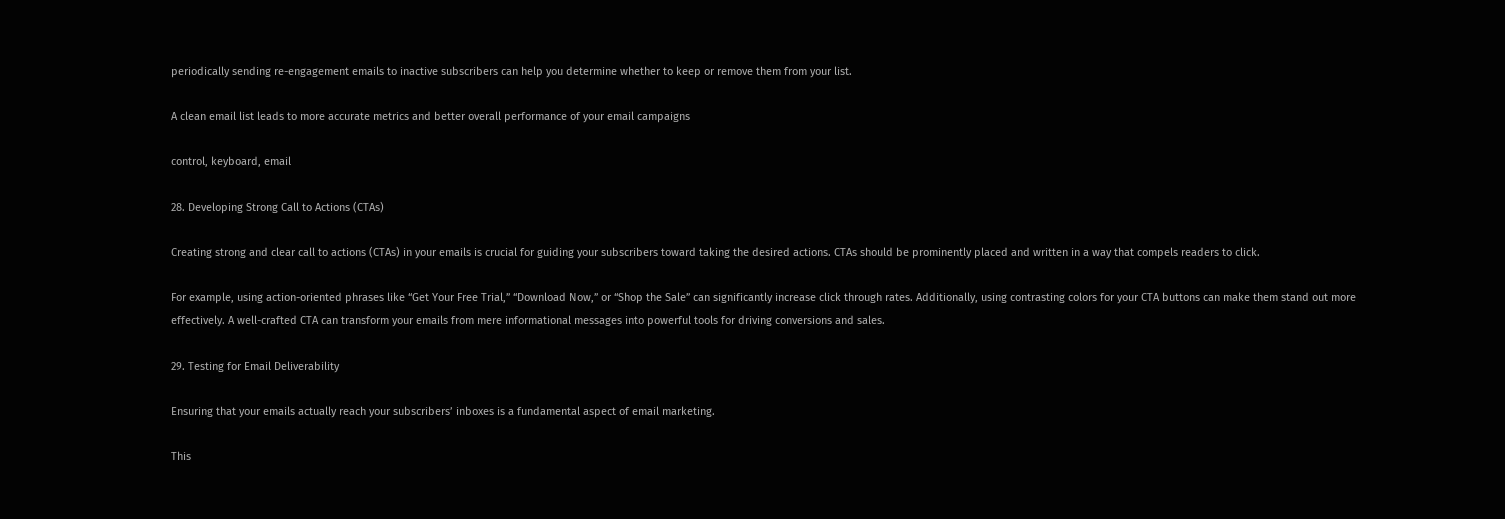periodically sending re-engagement emails to inactive subscribers can help you determine whether to keep or remove them from your list.

A clean email list leads to more accurate metrics and better overall performance of your email campaigns

control, keyboard, email

28. Developing Strong Call to Actions (CTAs)

Creating strong and clear call to actions (CTAs) in your emails is crucial for guiding your subscribers toward taking the desired actions. CTAs should be prominently placed and written in a way that compels readers to click.

For example, using action-oriented phrases like “Get Your Free Trial,” “Download Now,” or “Shop the Sale” can significantly increase click through rates. Additionally, using contrasting colors for your CTA buttons can make them stand out more effectively. A well-crafted CTA can transform your emails from mere informational messages into powerful tools for driving conversions and sales.

29. Testing for Email Deliverability

Ensuring that your emails actually reach your subscribers’ inboxes is a fundamental aspect of email marketing.

This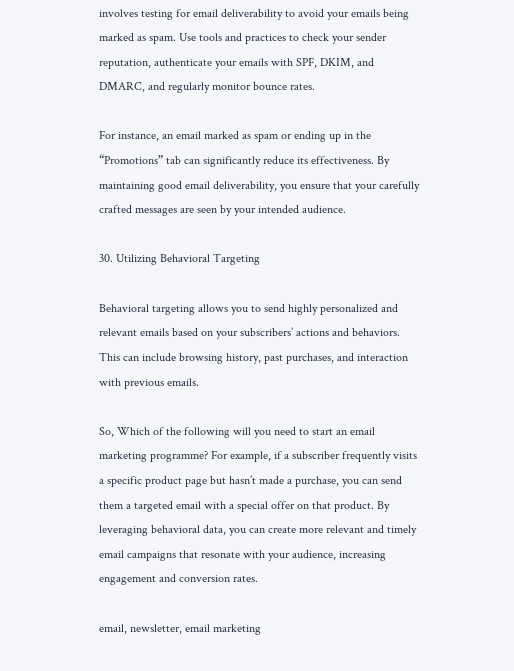involves testing for email deliverability to avoid your emails being marked as spam. Use tools and practices to check your sender reputation, authenticate your emails with SPF, DKIM, and DMARC, and regularly monitor bounce rates.

For instance, an email marked as spam or ending up in the “Promotions” tab can significantly reduce its effectiveness. By maintaining good email deliverability, you ensure that your carefully crafted messages are seen by your intended audience.

30. Utilizing Behavioral Targeting

Behavioral targeting allows you to send highly personalized and relevant emails based on your subscribers’ actions and behaviors. This can include browsing history, past purchases, and interaction with previous emails.

So, Which of the following will you need to start an email marketing programme? For example, if a subscriber frequently visits a specific product page but hasn’t made a purchase, you can send them a targeted email with a special offer on that product. By leveraging behavioral data, you can create more relevant and timely email campaigns that resonate with your audience, increasing engagement and conversion rates.

email, newsletter, email marketing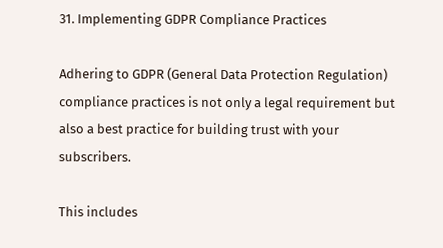31. Implementing GDPR Compliance Practices

Adhering to GDPR (General Data Protection Regulation) compliance practices is not only a legal requirement but also a best practice for building trust with your subscribers.

This includes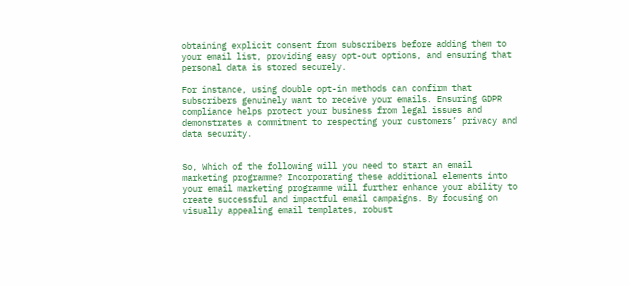obtaining explicit consent from subscribers before adding them to your email list, providing easy opt-out options, and ensuring that personal data is stored securely.

For instance, using double opt-in methods can confirm that subscribers genuinely want to receive your emails. Ensuring GDPR compliance helps protect your business from legal issues and demonstrates a commitment to respecting your customers’ privacy and data security.


So, Which of the following will you need to start an email marketing programme? Incorporating these additional elements into your email marketing programme will further enhance your ability to create successful and impactful email campaigns. By focusing on visually appealing email templates, robust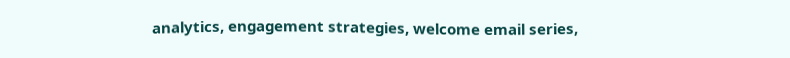analytics, engagement strategies, welcome email series,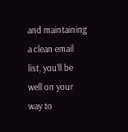and maintaining a clean email list, you’ll be well on your way to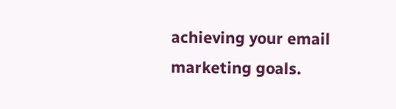achieving your email marketing goals.